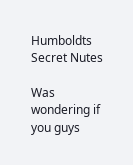Humboldts Secret Nutes

Was wondering if you guys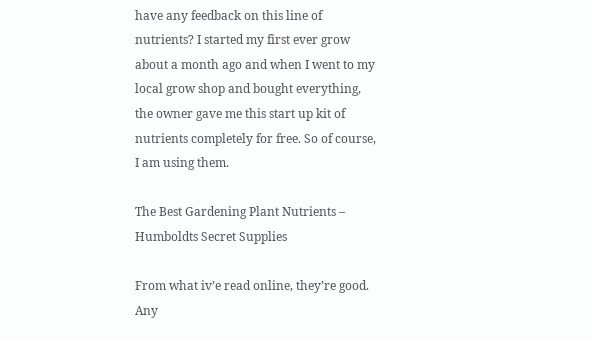have any feedback on this line of nutrients? I started my first ever grow about a month ago and when I went to my local grow shop and bought everything, the owner gave me this start up kit of nutrients completely for free. So of course, I am using them.

The Best Gardening Plant Nutrients – Humboldts Secret Supplies

From what iv’e read online, they’re good. Any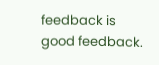feedback is good feedback.